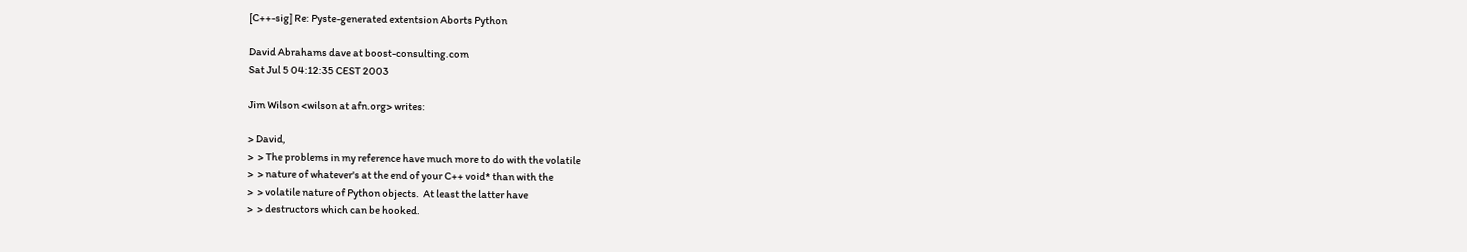[C++-sig] Re: Pyste-generated extentsion Aborts Python

David Abrahams dave at boost-consulting.com
Sat Jul 5 04:12:35 CEST 2003

Jim Wilson <wilson at afn.org> writes:

> David,
>  > The problems in my reference have much more to do with the volatile
>  > nature of whatever's at the end of your C++ void* than with the
>  > volatile nature of Python objects.  At least the latter have
>  > destructors which can be hooked.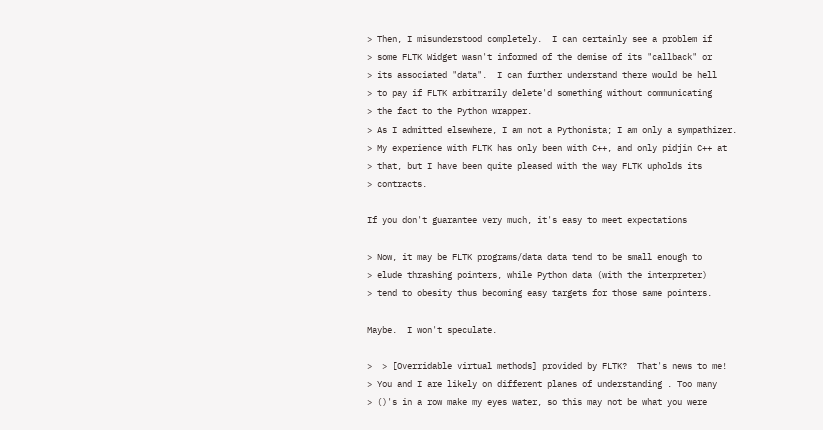> Then, I misunderstood completely.  I can certainly see a problem if
> some FLTK Widget wasn't informed of the demise of its "callback" or
> its associated "data".  I can further understand there would be hell
> to pay if FLTK arbitrarily delete'd something without communicating
> the fact to the Python wrapper.
> As I admitted elsewhere, I am not a Pythonista; I am only a sympathizer.
> My experience with FLTK has only been with C++, and only pidjin C++ at
> that, but I have been quite pleased with the way FLTK upholds its
> contracts.

If you don't guarantee very much, it's easy to meet expectations

> Now, it may be FLTK programs/data data tend to be small enough to
> elude thrashing pointers, while Python data (with the interpreter)
> tend to obesity thus becoming easy targets for those same pointers.

Maybe.  I won't speculate.

>  > [Overridable virtual methods] provided by FLTK?  That's news to me!
> You and I are likely on different planes of understanding . Too many
> ()'s in a row make my eyes water, so this may not be what you were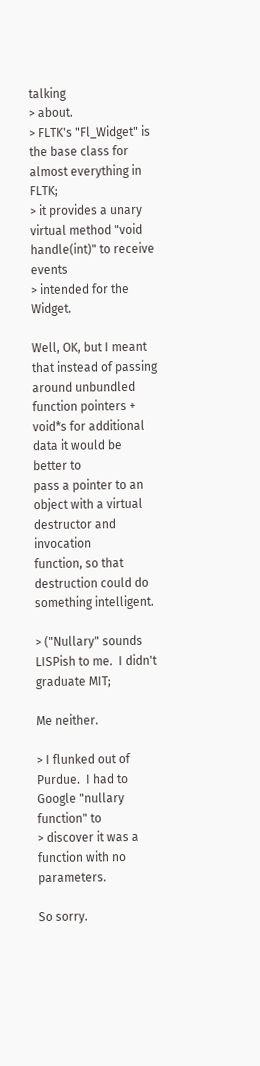talking
> about.
> FLTK's "Fl_Widget" is the base class for almost everything in FLTK;
> it provides a unary virtual method "void handle(int)" to receive events
> intended for the Widget.

Well, OK, but I meant that instead of passing around unbundled
function pointers + void*s for additional data it would be better to
pass a pointer to an object with a virtual destructor and invocation
function, so that destruction could do something intelligent.

> ("Nullary" sounds LISPish to me.  I didn't graduate MIT;

Me neither.

> I flunked out of Purdue.  I had to Google "nullary function" to
> discover it was a function with no parameters.

So sorry.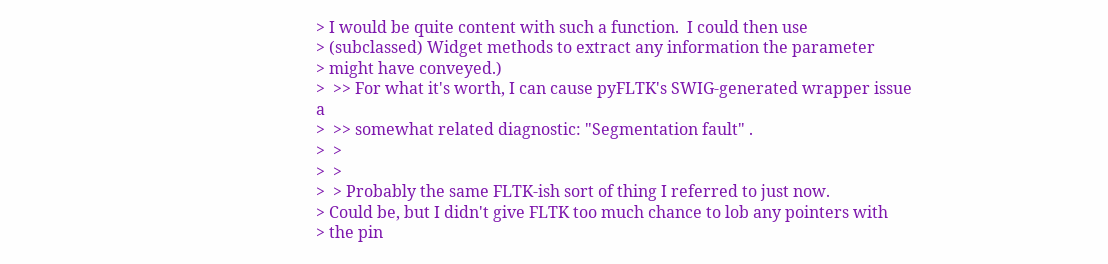> I would be quite content with such a function.  I could then use
> (subclassed) Widget methods to extract any information the parameter
> might have conveyed.)
>  >> For what it's worth, I can cause pyFLTK's SWIG-generated wrapper issue a
>  >> somewhat related diagnostic: "Segmentation fault" .
>  >
>  >
>  > Probably the same FLTK-ish sort of thing I referred to just now.
> Could be, but I didn't give FLTK too much chance to lob any pointers with
> the pin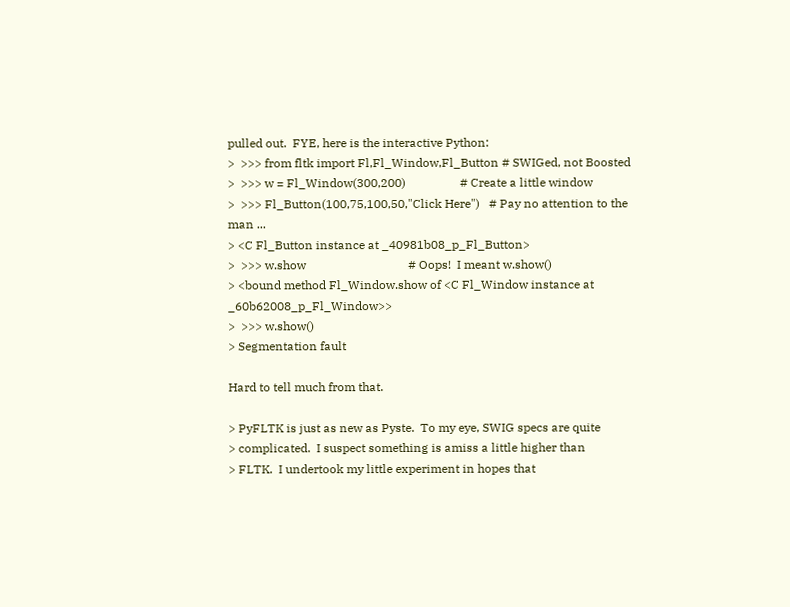pulled out.  FYE, here is the interactive Python:
>  >>> from fltk import Fl,Fl_Window,Fl_Button # SWIGed, not Boosted
>  >>> w = Fl_Window(300,200)                  # Create a little window
>  >>> Fl_Button(100,75,100,50,"Click Here")   # Pay no attention to the man ...
> <C Fl_Button instance at _40981b08_p_Fl_Button>
>  >>> w.show                                  # Oops!  I meant w.show()
> <bound method Fl_Window.show of <C Fl_Window instance at _60b62008_p_Fl_Window>>
>  >>> w.show()
> Segmentation fault

Hard to tell much from that.

> PyFLTK is just as new as Pyste.  To my eye, SWIG specs are quite
> complicated.  I suspect something is amiss a little higher than
> FLTK.  I undertook my little experiment in hopes that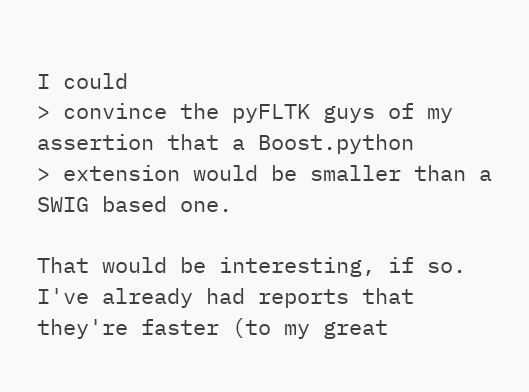I could
> convince the pyFLTK guys of my assertion that a Boost.python
> extension would be smaller than a SWIG based one.

That would be interesting, if so.  I've already had reports that
they're faster (to my great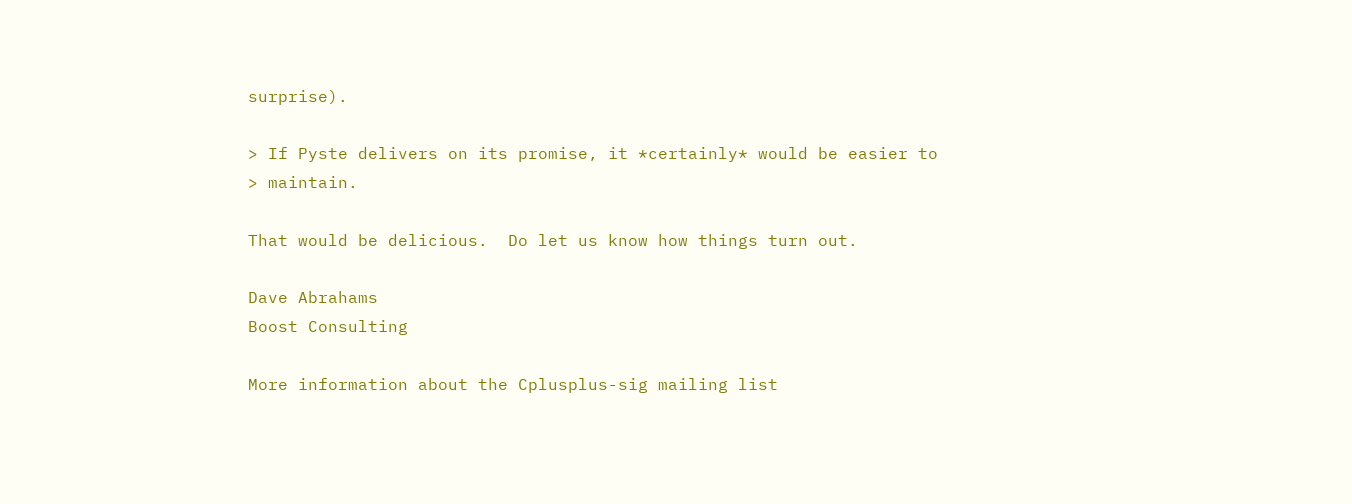surprise).

> If Pyste delivers on its promise, it *certainly* would be easier to
> maintain.

That would be delicious.  Do let us know how things turn out.

Dave Abrahams
Boost Consulting

More information about the Cplusplus-sig mailing list